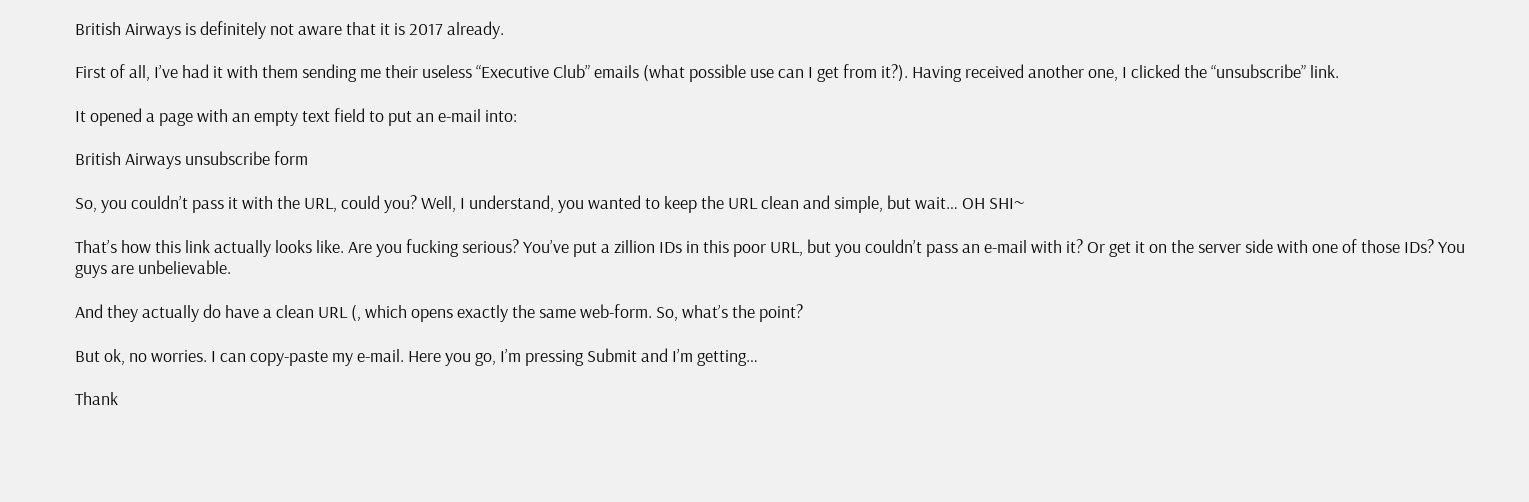British Airways is definitely not aware that it is 2017 already.

First of all, I’ve had it with them sending me their useless “Executive Club” emails (what possible use can I get from it?). Having received another one, I clicked the “unsubscribe” link.

It opened a page with an empty text field to put an e-mail into:

British Airways unsubscribe form

So, you couldn’t pass it with the URL, could you? Well, I understand, you wanted to keep the URL clean and simple, but wait… OH SHI~

That’s how this link actually looks like. Are you fucking serious? You’ve put a zillion IDs in this poor URL, but you couldn’t pass an e-mail with it? Or get it on the server side with one of those IDs? You guys are unbelievable.

And they actually do have a clean URL (, which opens exactly the same web-form. So, what’s the point?

But ok, no worries. I can copy-paste my e-mail. Here you go, I’m pressing Submit and I’m getting…

Thank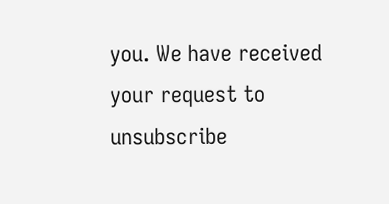you. We have received your request to unsubscribe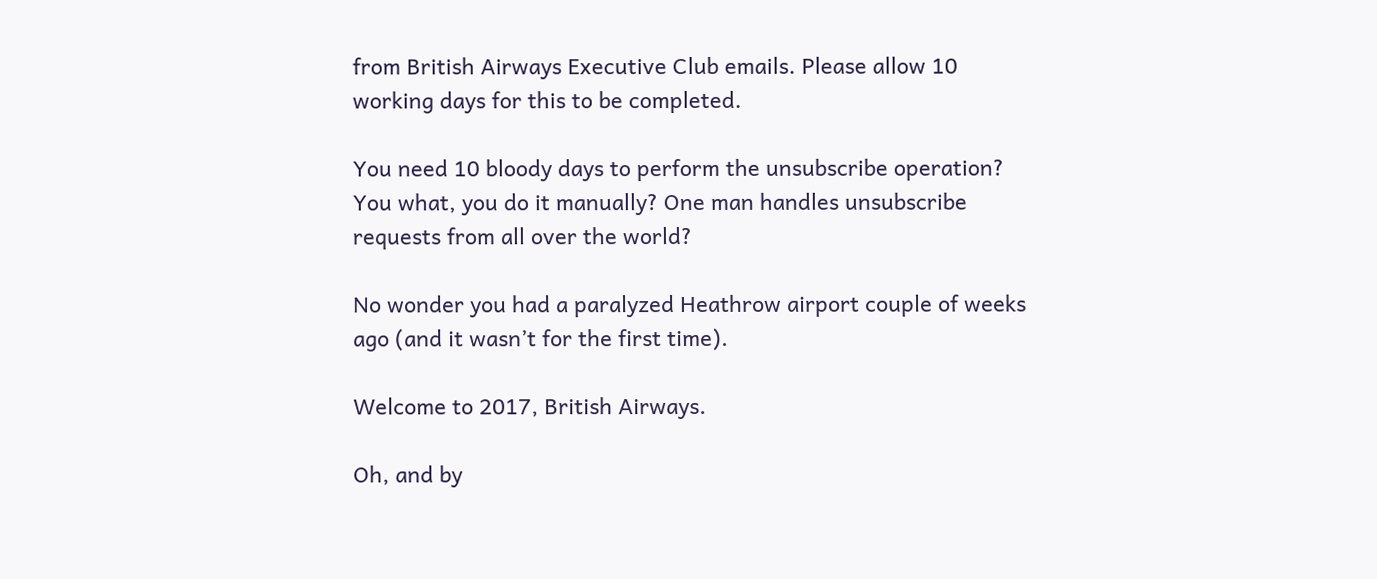from British Airways Executive Club emails. Please allow 10 working days for this to be completed.

You need 10 bloody days to perform the unsubscribe operation? You what, you do it manually? One man handles unsubscribe requests from all over the world?

No wonder you had a paralyzed Heathrow airport couple of weeks ago (and it wasn’t for the first time).

Welcome to 2017, British Airways.

Oh, and by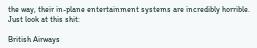the way, their in-plane entertainment systems are incredibly horrible. Just look at this shit:

British Airways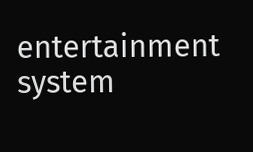entertainment system